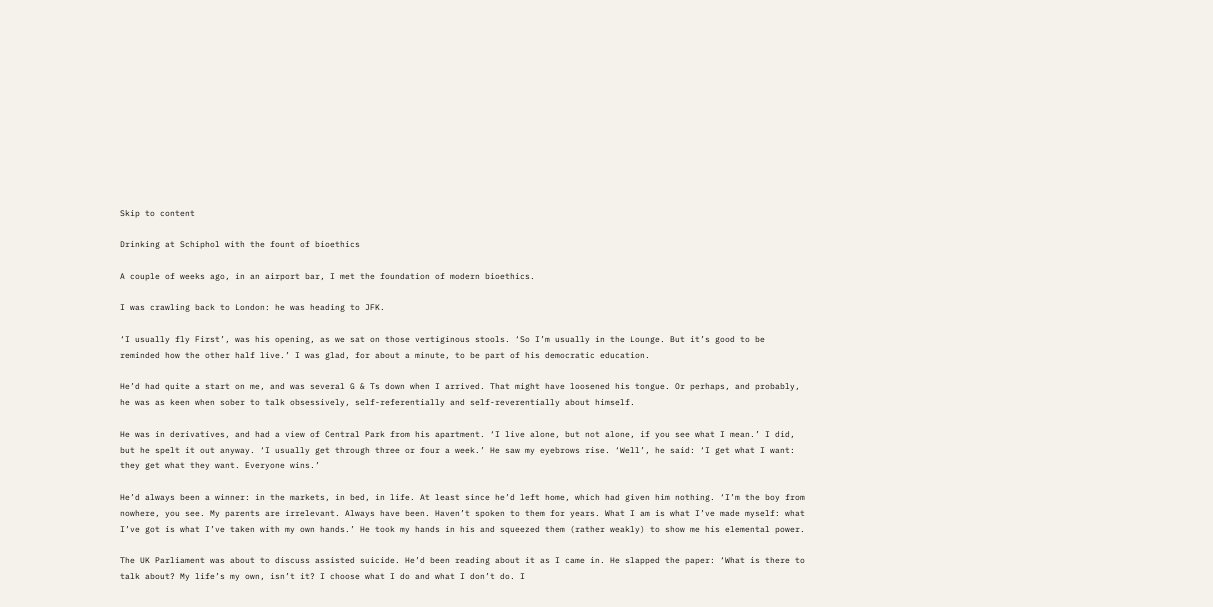Skip to content

Drinking at Schiphol with the fount of bioethics

A couple of weeks ago, in an airport bar, I met the foundation of modern bioethics.

I was crawling back to London: he was heading to JFK.

‘I usually fly First’, was his opening, as we sat on those vertiginous stools. ‘So I’m usually in the Lounge. But it’s good to be reminded how the other half live.’ I was glad, for about a minute, to be part of his democratic education.

He’d had quite a start on me, and was several G & Ts down when I arrived. That might have loosened his tongue. Or perhaps, and probably, he was as keen when sober to talk obsessively, self-referentially and self-reverentially about himself.

He was in derivatives, and had a view of Central Park from his apartment. ‘I live alone, but not alone, if you see what I mean.’ I did, but he spelt it out anyway. ‘I usually get through three or four a week.’ He saw my eyebrows rise. ‘Well’, he said: ‘I get what I want: they get what they want. Everyone wins.’

He’d always been a winner: in the markets, in bed, in life. At least since he’d left home, which had given him nothing. ‘I’m the boy from nowhere, you see. My parents are irrelevant. Always have been. Haven’t spoken to them for years. What I am is what I’ve made myself: what I’ve got is what I’ve taken with my own hands.’ He took my hands in his and squeezed them (rather weakly) to show me his elemental power.

The UK Parliament was about to discuss assisted suicide. He’d been reading about it as I came in. He slapped the paper: ‘What is there to talk about? My life’s my own, isn’t it? I choose what I do and what I don’t do. I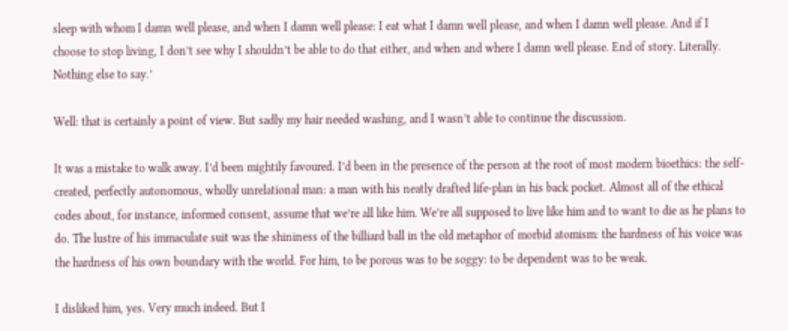sleep with whom I damn well please, and when I damn well please: I eat what I damn well please, and when I damn well please. And if I choose to stop living, I don’t see why I shouldn’t be able to do that either, and when and where I damn well please. End of story. Literally. Nothing else to say.’

Well: that is certainly a point of view. But sadly my hair needed washing, and I wasn’t able to continue the discussion.

It was a mistake to walk away. I’d been mightily favoured. I’d been in the presence of the person at the root of most modern bioethics: the self-created, perfectly autonomous, wholly unrelational man: a man with his neatly drafted life-plan in his back pocket. Almost all of the ethical codes about, for instance, informed consent, assume that we’re all like him. We’re all supposed to live like him and to want to die as he plans to do. The lustre of his immaculate suit was the shininess of the billiard ball in the old metaphor of morbid atomism: the hardness of his voice was the hardness of his own boundary with the world. For him, to be porous was to be soggy: to be dependent was to be weak.

I disliked him, yes. Very much indeed. But I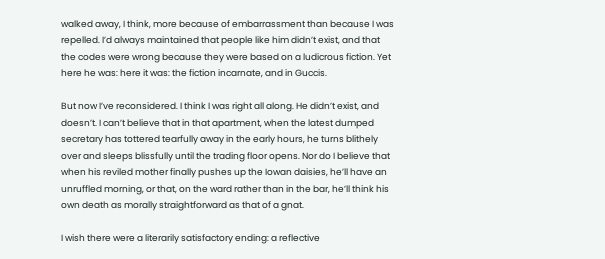walked away, I think, more because of embarrassment than because I was repelled. I’d always maintained that people like him didn’t exist, and that the codes were wrong because they were based on a ludicrous fiction. Yet here he was: here it was: the fiction incarnate, and in Guccis.

But now I’ve reconsidered. I think I was right all along. He didn’t exist, and doesn’t. I can’t believe that in that apartment, when the latest dumped secretary has tottered tearfully away in the early hours, he turns blithely over and sleeps blissfully until the trading floor opens. Nor do I believe that when his reviled mother finally pushes up the Iowan daisies, he’ll have an unruffled morning, or that, on the ward rather than in the bar, he’ll think his own death as morally straightforward as that of a gnat.

I wish there were a literarily satisfactory ending: a reflective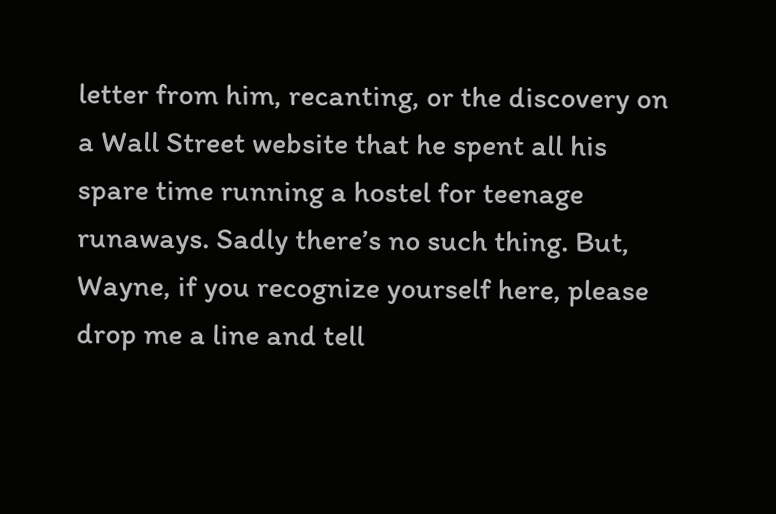letter from him, recanting, or the discovery on a Wall Street website that he spent all his spare time running a hostel for teenage runaways. Sadly there’s no such thing. But, Wayne, if you recognize yourself here, please drop me a line and tell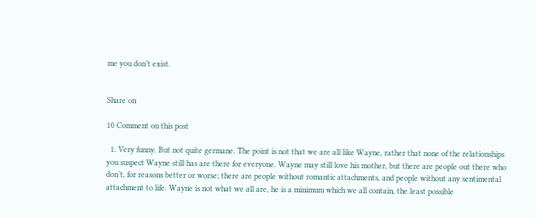me you don’t exist.


Share on

10 Comment on this post

  1. Very funny. But not quite germane. The point is not that we are all like Wayne, rather that none of the relationships you suspect Wayne still has are there for everyone. Wayne may still love his mother, but there are people out there who don’t, for reasons better or worse; there are people without romantic attachments, and people without any sentimental attachment to life. Wayne is not what we all are, he is a minimum which we all contain, the least possible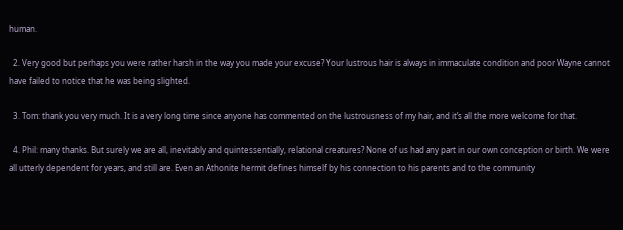human.

  2. Very good but perhaps you were rather harsh in the way you made your excuse? Your lustrous hair is always in immaculate condition and poor Wayne cannot have failed to notice that he was being slighted.

  3. Tom: thank you very much. It is a very long time since anyone has commented on the lustrousness of my hair, and it’s all the more welcome for that.

  4. Phil: many thanks. But surely we are all, inevitably and quintessentially, relational creatures? None of us had any part in our own conception or birth. We were all utterly dependent for years, and still are. Even an Athonite hermit defines himself by his connection to his parents and to the community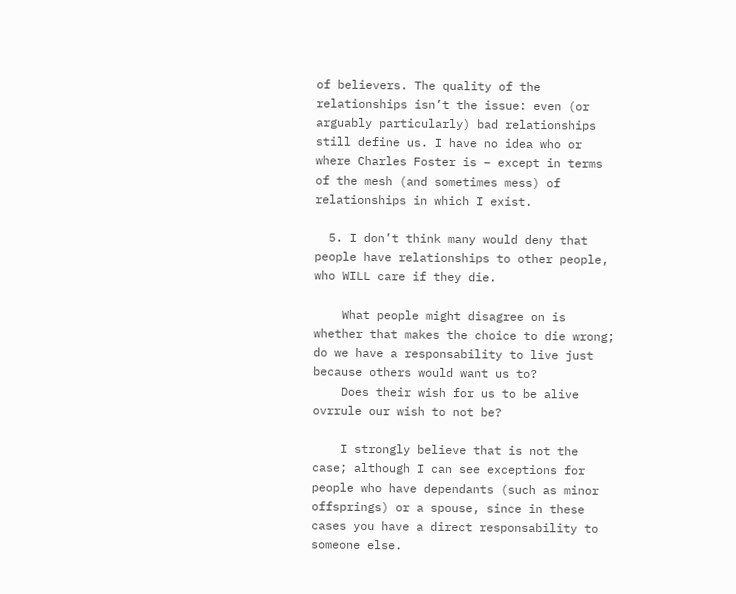of believers. The quality of the relationships isn’t the issue: even (or arguably particularly) bad relationships still define us. I have no idea who or where Charles Foster is – except in terms of the mesh (and sometimes mess) of relationships in which I exist.

  5. I don’t think many would deny that people have relationships to other people, who WILL care if they die.

    What people might disagree on is whether that makes the choice to die wrong; do we have a responsability to live just because others would want us to?
    Does their wish for us to be alive ovrrule our wish to not be?

    I strongly believe that is not the case; although I can see exceptions for people who have dependants (such as minor offsprings) or a spouse, since in these cases you have a direct responsability to someone else.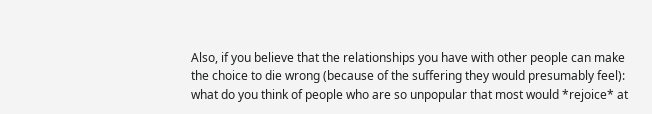Also, if you believe that the relationships you have with other people can make the choice to die wrong (because of the suffering they would presumably feel): what do you think of people who are so unpopular that most would *rejoice* at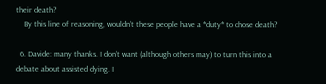their death?
    By this line of reasoning, wouldn’t these people have a *duty* to chose death?

  6. Davide: many thanks. I don’t want (although others may) to turn this into a debate about assisted dying. I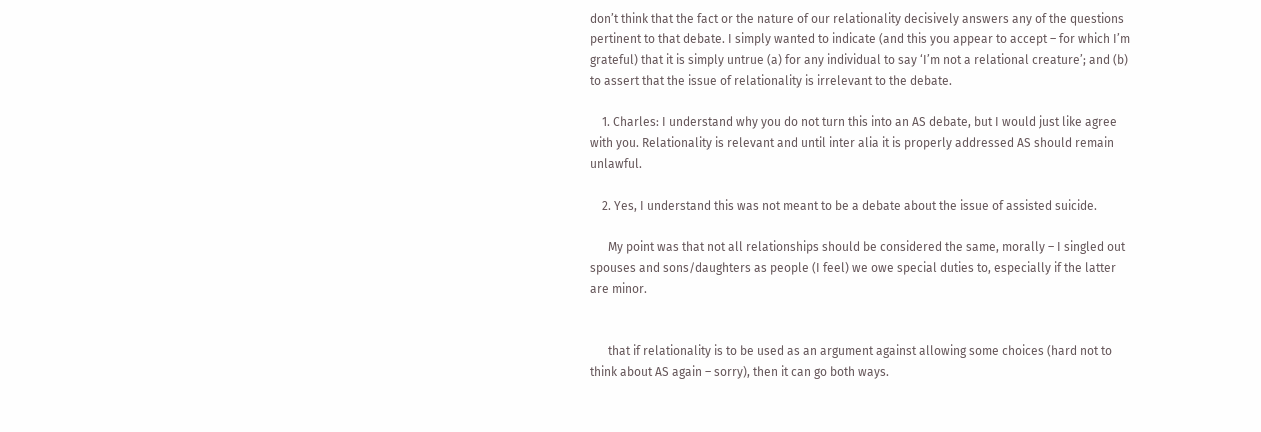don’t think that the fact or the nature of our relationality decisively answers any of the questions pertinent to that debate. I simply wanted to indicate (and this you appear to accept – for which I’m grateful) that it is simply untrue (a) for any individual to say ‘I’m not a relational creature’; and (b) to assert that the issue of relationality is irrelevant to the debate.

    1. Charles: I understand why you do not turn this into an AS debate, but I would just like agree with you. Relationality is relevant and until inter alia it is properly addressed AS should remain unlawful.

    2. Yes, I understand this was not meant to be a debate about the issue of assisted suicide.

      My point was that not all relationships should be considered the same, morally – I singled out spouses and sons/daughters as people (I feel) we owe special duties to, especially if the latter are minor.


      that if relationality is to be used as an argument against allowing some choices (hard not to think about AS again – sorry), then it can go both ways.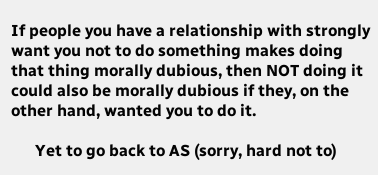If people you have a relationship with strongly want you not to do something makes doing that thing morally dubious, then NOT doing it could also be morally dubious if they, on the other hand, wanted you to do it.

      Yet to go back to AS (sorry, hard not to)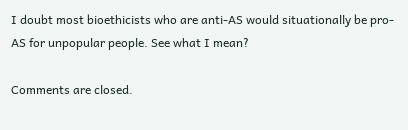I doubt most bioethicists who are anti-AS would situationally be pro-AS for unpopular people. See what I mean?

Comments are closed.